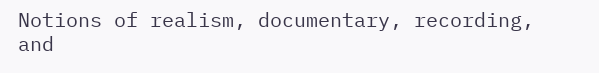Notions of realism, documentary, recording, and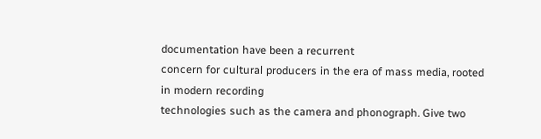documentation have been a recurrent
concern for cultural producers in the era of mass media, rooted in modern recording
technologies such as the camera and phonograph. Give two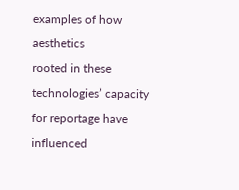examples of how aesthetics
rooted in these technologies’ capacity for reportage have influenced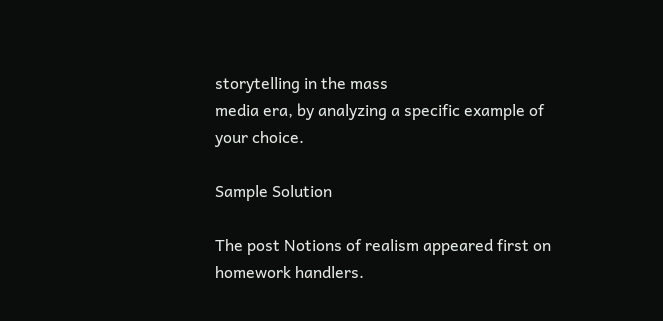storytelling in the mass
media era, by analyzing a specific example of your choice.

Sample Solution

The post Notions of realism appeared first on homework handlers.